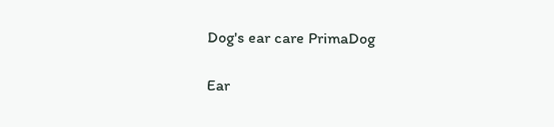Dog's ear care PrimaDog

Ear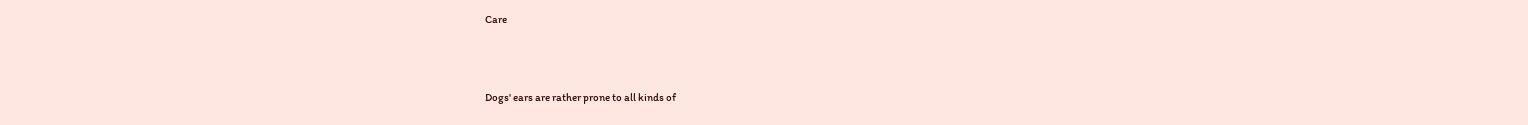Care



Dogs' ears are rather prone to all kinds of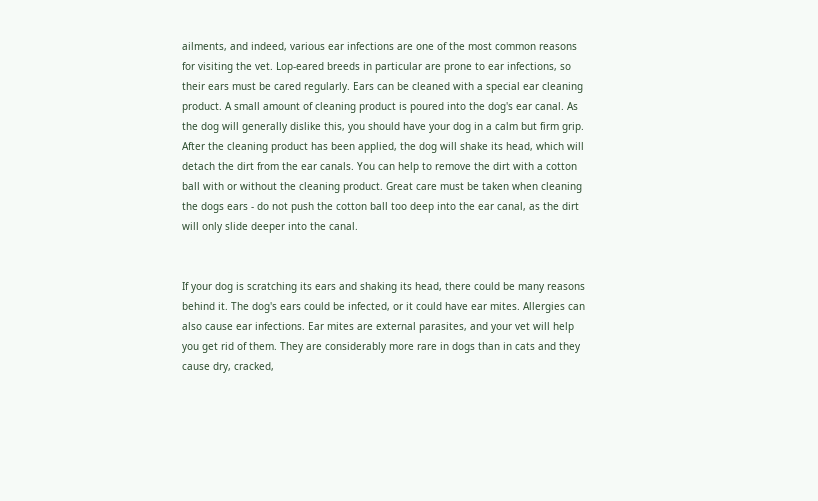ailments, and indeed, various ear infections are one of the most common reasons for visiting the vet. Lop-eared breeds in particular are prone to ear infections, so their ears must be cared regularly. Ears can be cleaned with a special ear cleaning product. A small amount of cleaning product is poured into the dog's ear canal. As the dog will generally dislike this, you should have your dog in a calm but firm grip. After the cleaning product has been applied, the dog will shake its head, which will detach the dirt from the ear canals. You can help to remove the dirt with a cotton ball with or without the cleaning product. Great care must be taken when cleaning the dogs ears - do not push the cotton ball too deep into the ear canal, as the dirt will only slide deeper into the canal.


If your dog is scratching its ears and shaking its head, there could be many reasons behind it. The dog's ears could be infected, or it could have ear mites. Allergies can also cause ear infections. Ear mites are external parasites, and your vet will help you get rid of them. They are considerably more rare in dogs than in cats and they cause dry, cracked,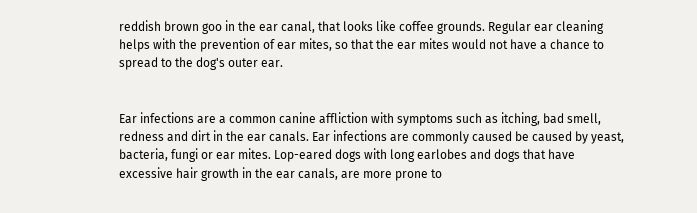reddish brown goo in the ear canal, that looks like coffee grounds. Regular ear cleaning helps with the prevention of ear mites, so that the ear mites would not have a chance to spread to the dog's outer ear.


Ear infections are a common canine affliction with symptoms such as itching, bad smell, redness and dirt in the ear canals. Ear infections are commonly caused be caused by yeast, bacteria, fungi or ear mites. Lop-eared dogs with long earlobes and dogs that have excessive hair growth in the ear canals, are more prone to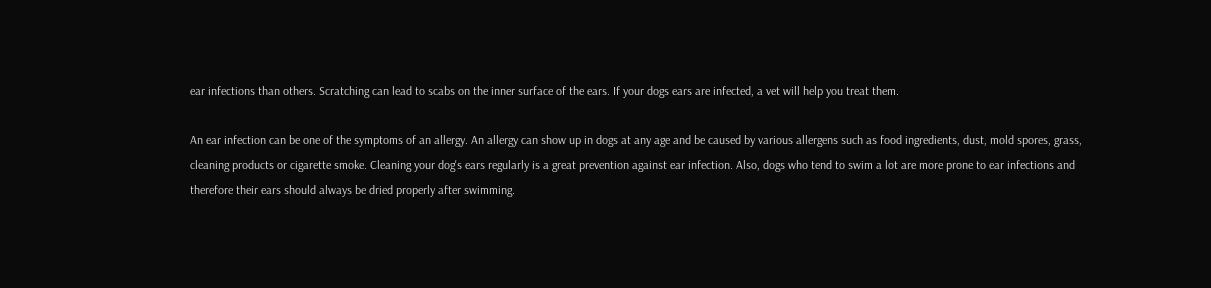ear infections than others. Scratching can lead to scabs on the inner surface of the ears. If your dogs ears are infected, a vet will help you treat them.

An ear infection can be one of the symptoms of an allergy. An allergy can show up in dogs at any age and be caused by various allergens such as food ingredients, dust, mold spores, grass, cleaning products or cigarette smoke. Cleaning your dog's ears regularly is a great prevention against ear infection. Also, dogs who tend to swim a lot are more prone to ear infections and therefore their ears should always be dried properly after swimming.